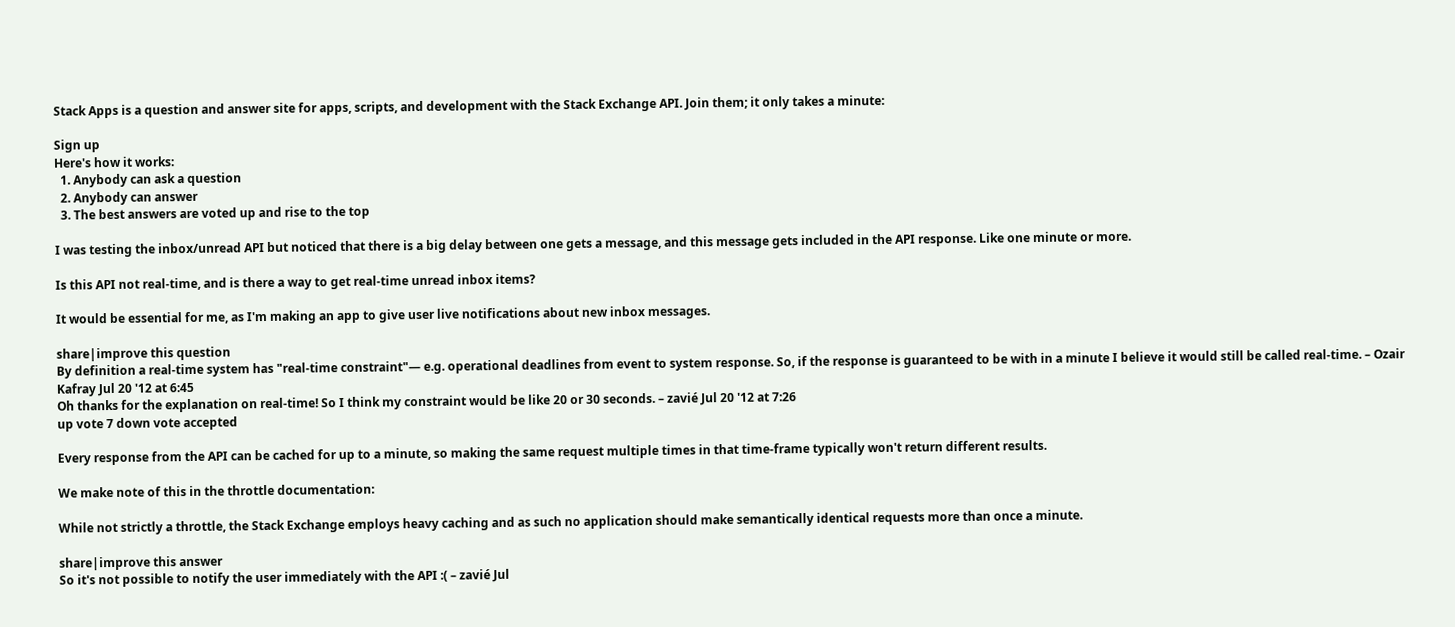Stack Apps is a question and answer site for apps, scripts, and development with the Stack Exchange API. Join them; it only takes a minute:

Sign up
Here's how it works:
  1. Anybody can ask a question
  2. Anybody can answer
  3. The best answers are voted up and rise to the top

I was testing the inbox/unread API but noticed that there is a big delay between one gets a message, and this message gets included in the API response. Like one minute or more.

Is this API not real-time, and is there a way to get real-time unread inbox items?

It would be essential for me, as I'm making an app to give user live notifications about new inbox messages.

share|improve this question
By definition a real-time system has "real-time constraint"— e.g. operational deadlines from event to system response. So, if the response is guaranteed to be with in a minute I believe it would still be called real-time. – Ozair Kafray Jul 20 '12 at 6:45
Oh thanks for the explanation on real-time! So I think my constraint would be like 20 or 30 seconds. – zavié Jul 20 '12 at 7:26
up vote 7 down vote accepted

Every response from the API can be cached for up to a minute, so making the same request multiple times in that time-frame typically won't return different results.

We make note of this in the throttle documentation:

While not strictly a throttle, the Stack Exchange employs heavy caching and as such no application should make semantically identical requests more than once a minute.

share|improve this answer
So it's not possible to notify the user immediately with the API :( – zavié Jul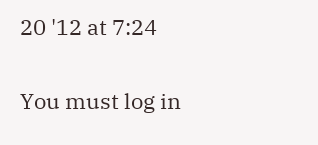20 '12 at 7:24

You must log in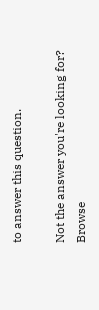to answer this question.

Not the answer you're looking for? Browse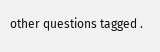other questions tagged .